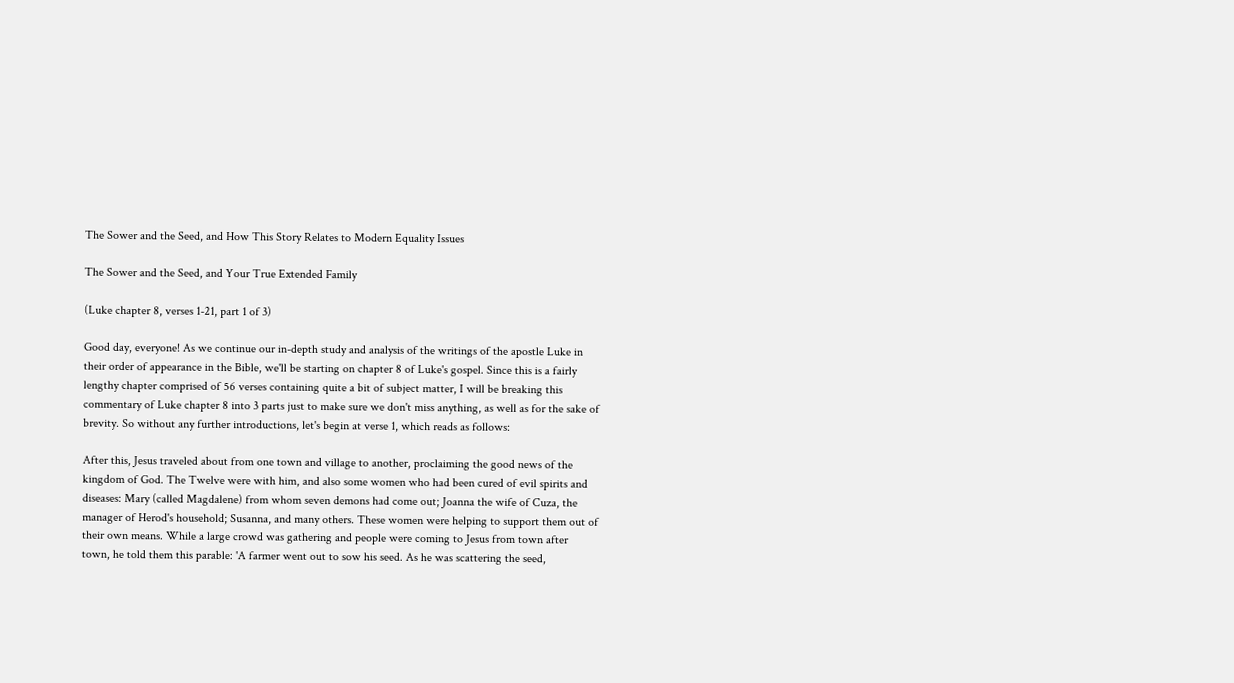The Sower and the Seed, and How This Story Relates to Modern Equality Issues

The Sower and the Seed, and Your True Extended Family

(Luke chapter 8, verses 1-21, part 1 of 3)

Good day, everyone! As we continue our in-depth study and analysis of the writings of the apostle Luke in their order of appearance in the Bible, we'll be starting on chapter 8 of Luke's gospel. Since this is a fairly lengthy chapter comprised of 56 verses containing quite a bit of subject matter, I will be breaking this commentary of Luke chapter 8 into 3 parts just to make sure we don't miss anything, as well as for the sake of brevity. So without any further introductions, let's begin at verse 1, which reads as follows:

After this, Jesus traveled about from one town and village to another, proclaiming the good news of the kingdom of God. The Twelve were with him, and also some women who had been cured of evil spirits and diseases: Mary (called Magdalene) from whom seven demons had come out; Joanna the wife of Cuza, the manager of Herod's household; Susanna, and many others. These women were helping to support them out of their own means. While a large crowd was gathering and people were coming to Jesus from town after town, he told them this parable: 'A farmer went out to sow his seed. As he was scattering the seed,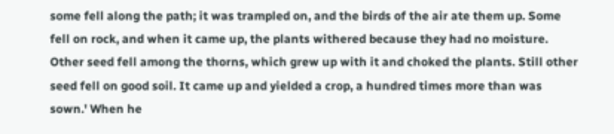some fell along the path; it was trampled on, and the birds of the air ate them up. Some fell on rock, and when it came up, the plants withered because they had no moisture. Other seed fell among the thorns, which grew up with it and choked the plants. Still other seed fell on good soil. It came up and yielded a crop, a hundred times more than was sown.' When he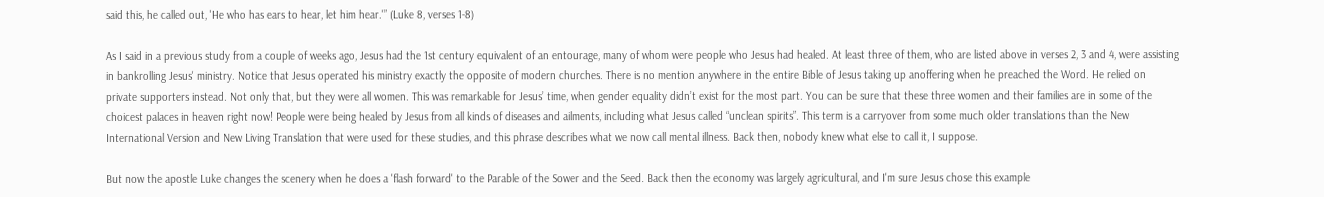said this, he called out, 'He who has ears to hear, let him hear.'” (Luke 8, verses 1-8)

As I said in a previous study from a couple of weeks ago, Jesus had the 1st century equivalent of an entourage, many of whom were people who Jesus had healed. At least three of them, who are listed above in verses 2, 3 and 4, were assisting in bankrolling Jesus' ministry. Notice that Jesus operated his ministry exactly the opposite of modern churches. There is no mention anywhere in the entire Bible of Jesus taking up anoffering when he preached the Word. He relied on private supporters instead. Not only that, but they were all women. This was remarkable for Jesus’ time, when gender equality didn’t exist for the most part. You can be sure that these three women and their families are in some of the choicest palaces in heaven right now! People were being healed by Jesus from all kinds of diseases and ailments, including what Jesus called “unclean spirits”. This term is a carryover from some much older translations than the New International Version and New Living Translation that were used for these studies, and this phrase describes what we now call mental illness. Back then, nobody knew what else to call it, I suppose.

But now the apostle Luke changes the scenery when he does a 'flash forward' to the Parable of the Sower and the Seed. Back then the economy was largely agricultural, and I'm sure Jesus chose this example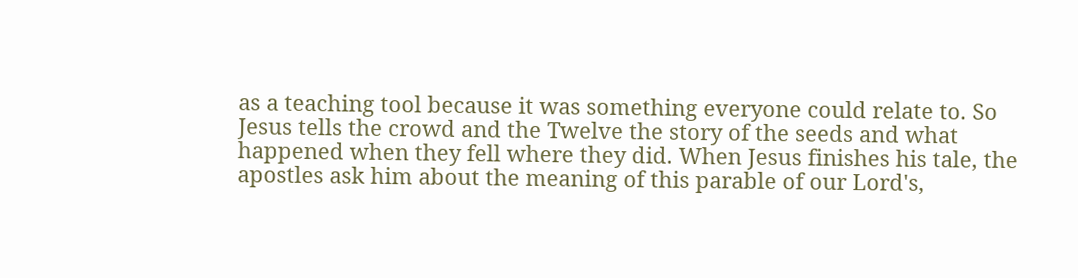as a teaching tool because it was something everyone could relate to. So Jesus tells the crowd and the Twelve the story of the seeds and what happened when they fell where they did. When Jesus finishes his tale, the apostles ask him about the meaning of this parable of our Lord's,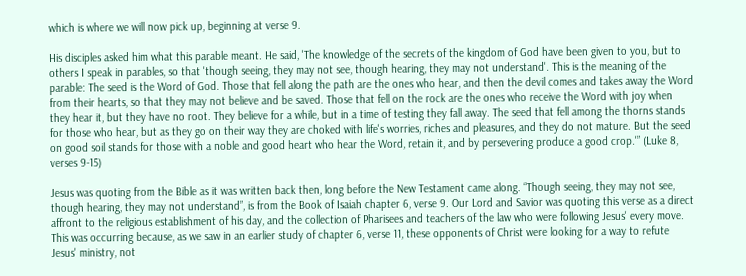which is where we will now pick up, beginning at verse 9.

His disciples asked him what this parable meant. He said, 'The knowledge of the secrets of the kingdom of God have been given to you, but to others I speak in parables, so that 'though seeing, they may not see, though hearing, they may not understand'. This is the meaning of the parable: The seed is the Word of God. Those that fell along the path are the ones who hear, and then the devil comes and takes away the Word from their hearts, so that they may not believe and be saved. Those that fell on the rock are the ones who receive the Word with joy when they hear it, but they have no root. They believe for a while, but in a time of testing they fall away. The seed that fell among the thorns stands for those who hear, but as they go on their way they are choked with life's worries, riches and pleasures, and they do not mature. But the seed on good soil stands for those with a noble and good heart who hear the Word, retain it, and by persevering produce a good crop.'” (Luke 8, verses 9-15)

Jesus was quoting from the Bible as it was written back then, long before the New Testament came along. “Though seeing, they may not see, though hearing, they may not understand”, is from the Book of Isaiah chapter 6, verse 9. Our Lord and Savior was quoting this verse as a direct affront to the religious establishment of his day, and the collection of Pharisees and teachers of the law who were following Jesus' every move. This was occurring because, as we saw in an earlier study of chapter 6, verse 11, these opponents of Christ were looking for a way to refute Jesus' ministry, not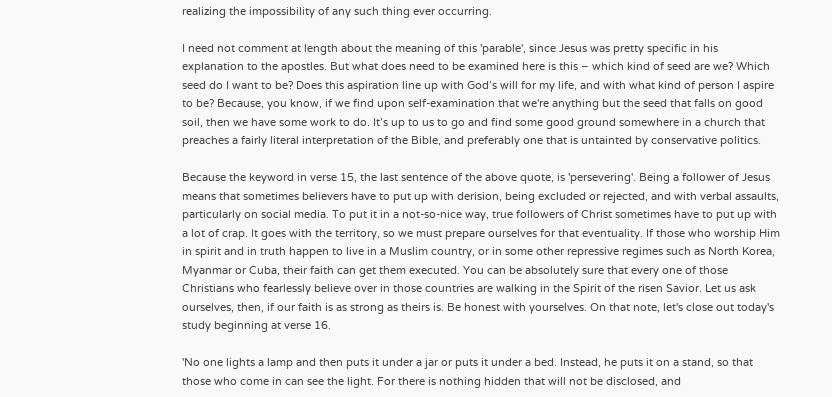realizing the impossibility of any such thing ever occurring.

I need not comment at length about the meaning of this 'parable', since Jesus was pretty specific in his explanation to the apostles. But what does need to be examined here is this – which kind of seed are we? Which seed do I want to be? Does this aspiration line up with God’s will for my life, and with what kind of person I aspire to be? Because, you know, if we find upon self-examination that we're anything but the seed that falls on good soil, then we have some work to do. It’s up to us to go and find some good ground somewhere in a church that preaches a fairly literal interpretation of the Bible, and preferably one that is untainted by conservative politics.

Because the keyword in verse 15, the last sentence of the above quote, is 'persevering'. Being a follower of Jesus means that sometimes believers have to put up with derision, being excluded or rejected, and with verbal assaults, particularly on social media. To put it in a not-so-nice way, true followers of Christ sometimes have to put up with a lot of crap. It goes with the territory, so we must prepare ourselves for that eventuality. If those who worship Him in spirit and in truth happen to live in a Muslim country, or in some other repressive regimes such as North Korea, Myanmar or Cuba, their faith can get them executed. You can be absolutely sure that every one of those Christians who fearlessly believe over in those countries are walking in the Spirit of the risen Savior. Let us ask ourselves, then, if our faith is as strong as theirs is. Be honest with yourselves. On that note, let's close out today's study beginning at verse 16.

'No one lights a lamp and then puts it under a jar or puts it under a bed. Instead, he puts it on a stand, so that those who come in can see the light. For there is nothing hidden that will not be disclosed, and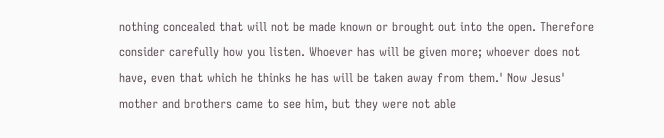nothing concealed that will not be made known or brought out into the open. Therefore consider carefully how you listen. Whoever has will be given more; whoever does not have, even that which he thinks he has will be taken away from them.' Now Jesus' mother and brothers came to see him, but they were not able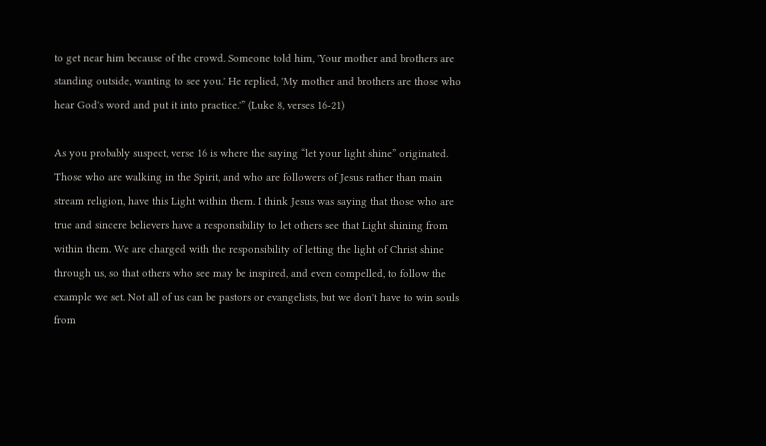to get near him because of the crowd. Someone told him, 'Your mother and brothers are standing outside, wanting to see you.' He replied, 'My mother and brothers are those who hear God's word and put it into practice.'” (Luke 8, verses 16-21)

As you probably suspect, verse 16 is where the saying “let your light shine” originated. Those who are walking in the Spirit, and who are followers of Jesus rather than main stream religion, have this Light within them. I think Jesus was saying that those who are true and sincere believers have a responsibility to let others see that Light shining from within them. We are charged with the responsibility of letting the light of Christ shine through us, so that others who see may be inspired, and even compelled, to follow the example we set. Not all of us can be pastors or evangelists, but we don't have to win souls from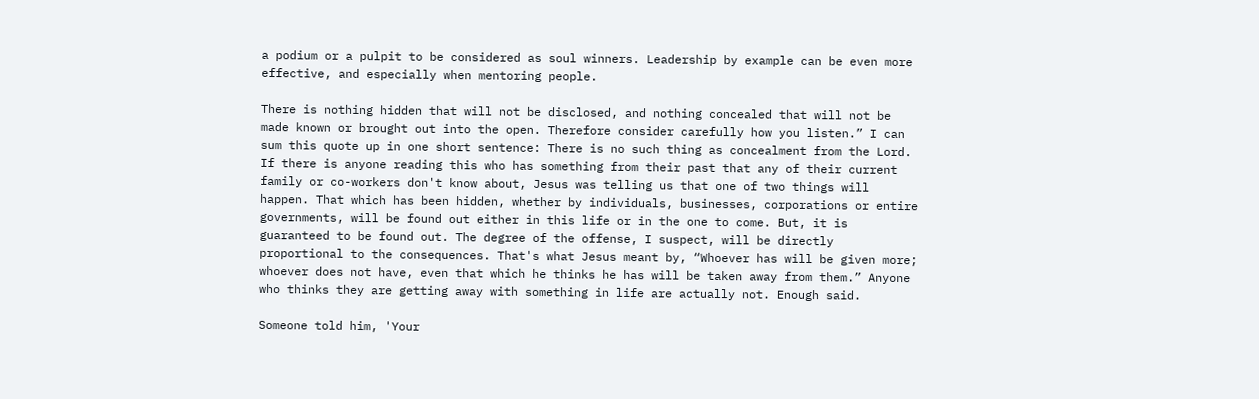a podium or a pulpit to be considered as soul winners. Leadership by example can be even more effective, and especially when mentoring people.

There is nothing hidden that will not be disclosed, and nothing concealed that will not be made known or brought out into the open. Therefore consider carefully how you listen.” I can sum this quote up in one short sentence: There is no such thing as concealment from the Lord. If there is anyone reading this who has something from their past that any of their current family or co-workers don't know about, Jesus was telling us that one of two things will happen. That which has been hidden, whether by individuals, businesses, corporations or entire governments, will be found out either in this life or in the one to come. But, it is guaranteed to be found out. The degree of the offense, I suspect, will be directly proportional to the consequences. That's what Jesus meant by, “Whoever has will be given more; whoever does not have, even that which he thinks he has will be taken away from them.” Anyone who thinks they are getting away with something in life are actually not. Enough said.

Someone told him, 'Your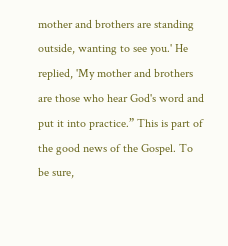mother and brothers are standing outside, wanting to see you.' He replied, 'My mother and brothers are those who hear God's word and put it into practice.” This is part of the good news of the Gospel. To be sure,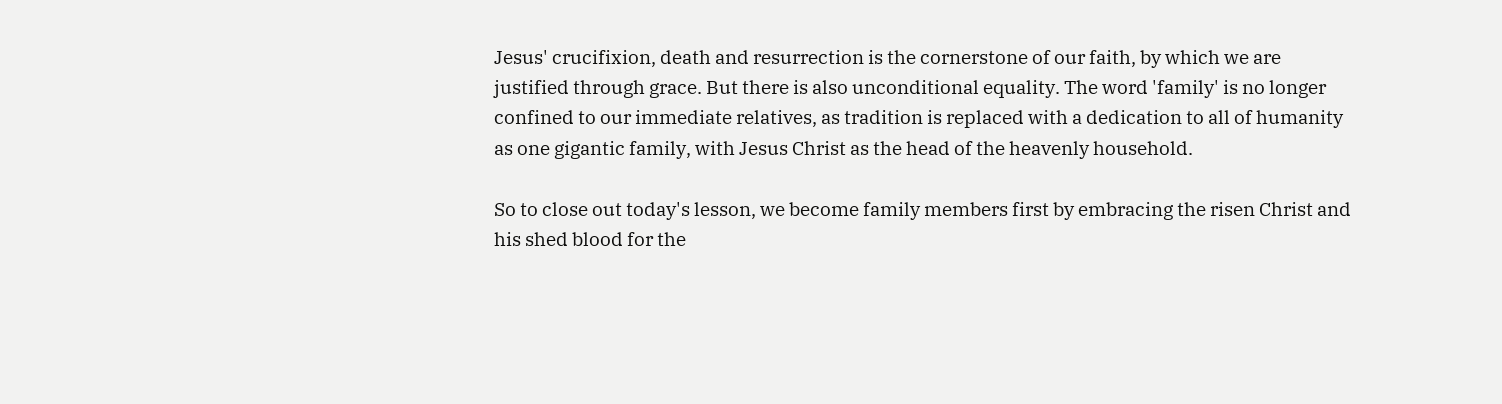Jesus' crucifixion, death and resurrection is the cornerstone of our faith, by which we are justified through grace. But there is also unconditional equality. The word 'family' is no longer confined to our immediate relatives, as tradition is replaced with a dedication to all of humanity as one gigantic family, with Jesus Christ as the head of the heavenly household.

So to close out today's lesson, we become family members first by embracing the risen Christ and his shed blood for the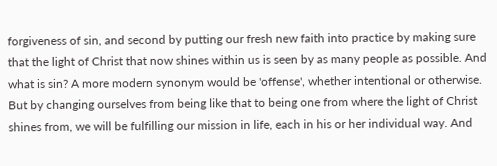forgiveness of sin, and second by putting our fresh new faith into practice by making sure that the light of Christ that now shines within us is seen by as many people as possible. And what is sin? A more modern synonym would be 'offense', whether intentional or otherwise. But by changing ourselves from being like that to being one from where the light of Christ shines from, we will be fulfilling our mission in life, each in his or her individual way. And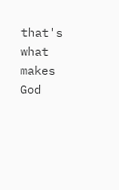that's what makes God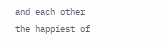and each other the happiest of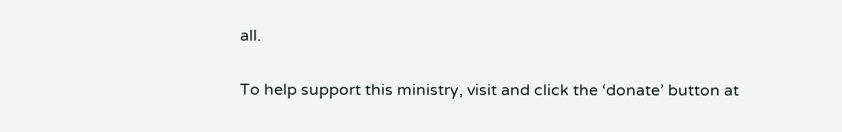all.

To help support this ministry, visit and click the ‘donate’ button at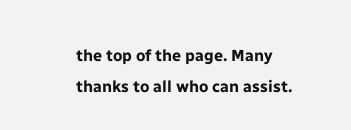the top of the page. Many thanks to all who can assist.